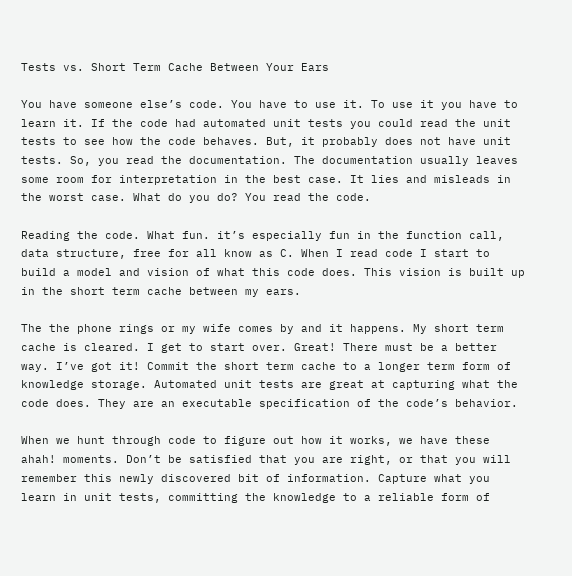Tests vs. Short Term Cache Between Your Ears

You have someone else’s code. You have to use it. To use it you have to learn it. If the code had automated unit tests you could read the unit tests to see how the code behaves. But, it probably does not have unit tests. So, you read the documentation. The documentation usually leaves some room for interpretation in the best case. It lies and misleads in the worst case. What do you do? You read the code.

Reading the code. What fun. it’s especially fun in the function call, data structure, free for all know as C. When I read code I start to build a model and vision of what this code does. This vision is built up in the short term cache between my ears.

The the phone rings or my wife comes by and it happens. My short term cache is cleared. I get to start over. Great! There must be a better way. I’ve got it! Commit the short term cache to a longer term form of knowledge storage. Automated unit tests are great at capturing what the code does. They are an executable specification of the code’s behavior.

When we hunt through code to figure out how it works, we have these ahah! moments. Don’t be satisfied that you are right, or that you will remember this newly discovered bit of information. Capture what you learn in unit tests, committing the knowledge to a reliable form of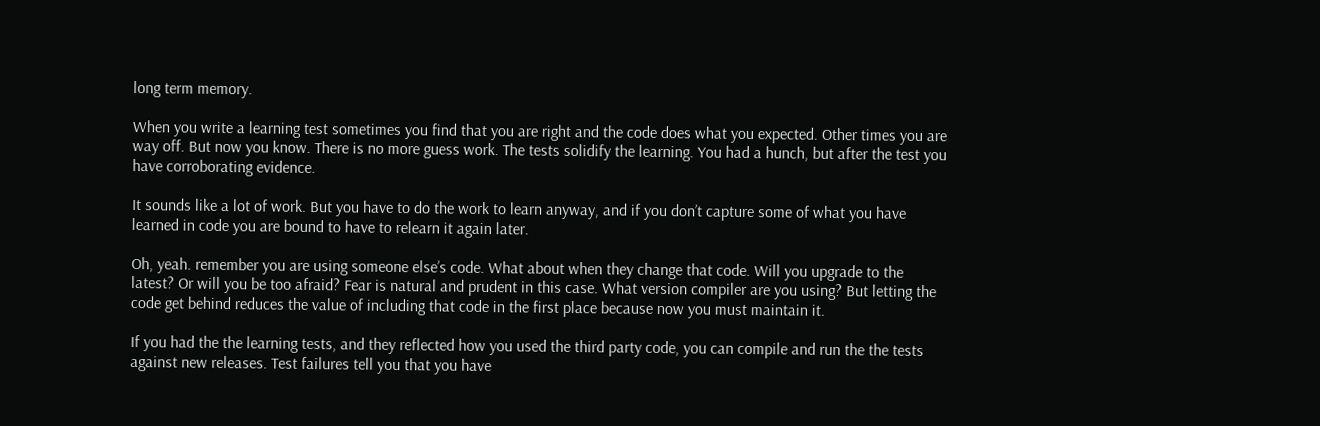long term memory.

When you write a learning test sometimes you find that you are right and the code does what you expected. Other times you are way off. But now you know. There is no more guess work. The tests solidify the learning. You had a hunch, but after the test you have corroborating evidence.

It sounds like a lot of work. But you have to do the work to learn anyway, and if you don’t capture some of what you have learned in code you are bound to have to relearn it again later.

Oh, yeah. remember you are using someone else’s code. What about when they change that code. Will you upgrade to the latest? Or will you be too afraid? Fear is natural and prudent in this case. What version compiler are you using? But letting the code get behind reduces the value of including that code in the first place because now you must maintain it.

If you had the the learning tests, and they reflected how you used the third party code, you can compile and run the the tests against new releases. Test failures tell you that you have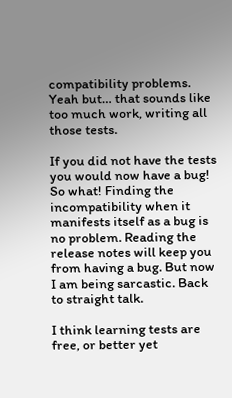compatibility problems. Yeah but… that sounds like too much work, writing all those tests.

If you did not have the tests you would now have a bug! So what! Finding the incompatibility when it manifests itself as a bug is no problem. Reading the release notes will keep you from having a bug. But now I am being sarcastic. Back to straight talk.

I think learning tests are free, or better yet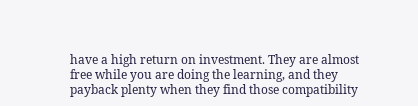have a high return on investment. They are almost free while you are doing the learning, and they payback plenty when they find those compatibility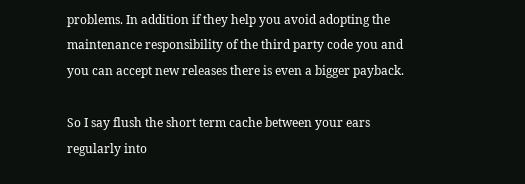problems. In addition if they help you avoid adopting the maintenance responsibility of the third party code you and you can accept new releases there is even a bigger payback.

So I say flush the short term cache between your ears regularly into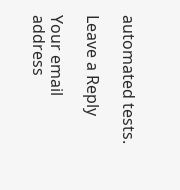automated tests.

Leave a Reply

Your email address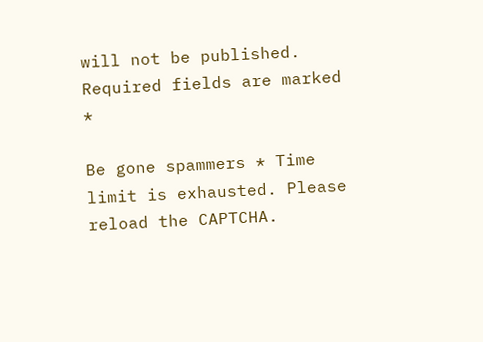will not be published. Required fields are marked *

Be gone spammers * Time limit is exhausted. Please reload the CAPTCHA.